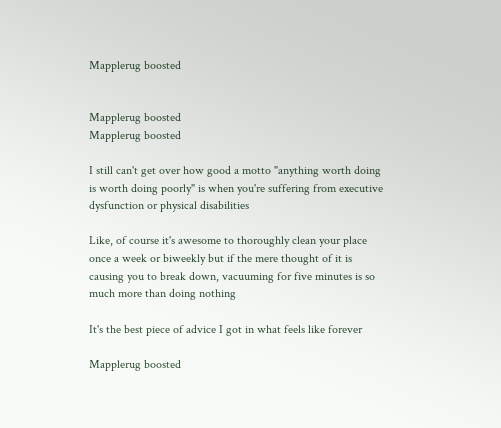Mapplerug boosted


Mapplerug boosted
Mapplerug boosted

I still can't get over how good a motto "anything worth doing is worth doing poorly" is when you're suffering from executive dysfunction or physical disabilities

Like, of course it's awesome to thoroughly clean your place once a week or biweekly but if the mere thought of it is causing you to break down, vacuuming for five minutes is so much more than doing nothing

It's the best piece of advice I got in what feels like forever

Mapplerug boosted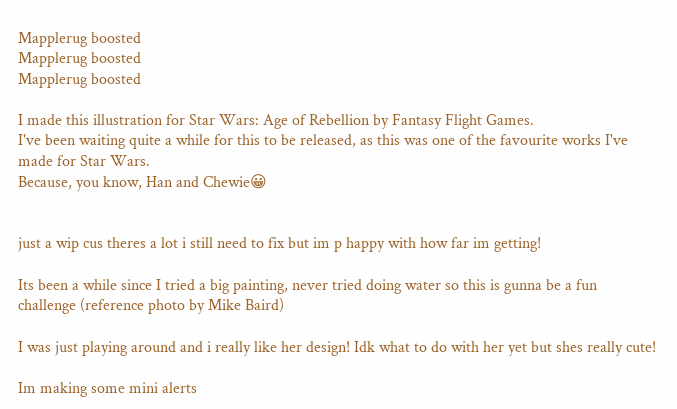Mapplerug boosted
Mapplerug boosted
Mapplerug boosted

I made this illustration for Star Wars: Age of Rebellion by Fantasy Flight Games.
I've been waiting quite a while for this to be released, as this was one of the favourite works I've made for Star Wars.
Because, you know, Han and Chewie😀


just a wip cus theres a lot i still need to fix but im p happy with how far im getting!

Its been a while since I tried a big painting, never tried doing water so this is gunna be a fun challenge (reference photo by Mike Baird)

I was just playing around and i really like her design! Idk what to do with her yet but shes really cute!

Im making some mini alerts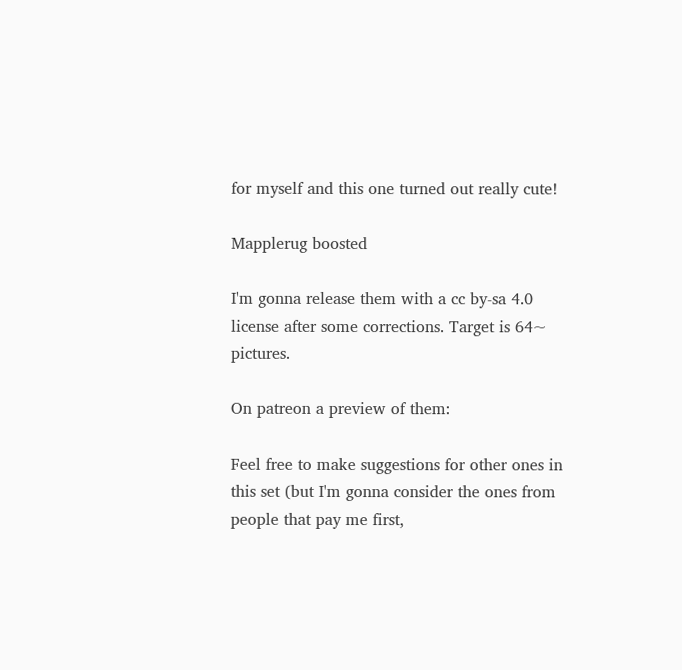for myself and this one turned out really cute!

Mapplerug boosted

I'm gonna release them with a cc by-sa 4.0 license after some corrections. Target is 64~ pictures.

On patreon a preview of them:

Feel free to make suggestions for other ones in this set (but I'm gonna consider the ones from people that pay me first,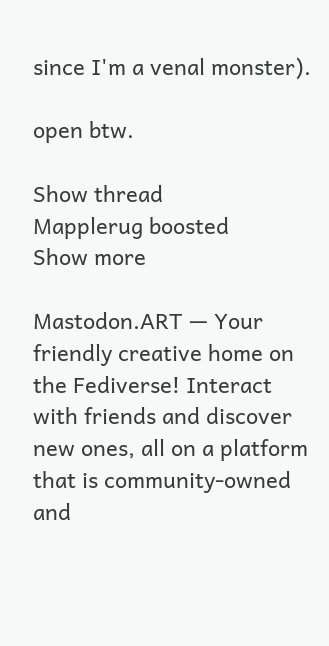since I'm a venal monster).

open btw.

Show thread
Mapplerug boosted
Show more

Mastodon.ART — Your friendly creative home on the Fediverse! Interact with friends and discover new ones, all on a platform that is community-owned and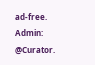ad-free. Admin: @Curator.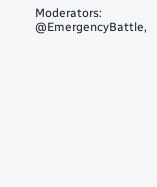Moderators: @EmergencyBattle,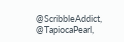@ScribbleAddict, @TapiocaPearl,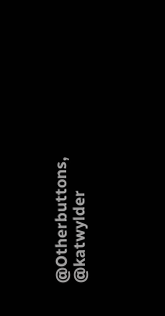@Otherbuttons, @katwylder